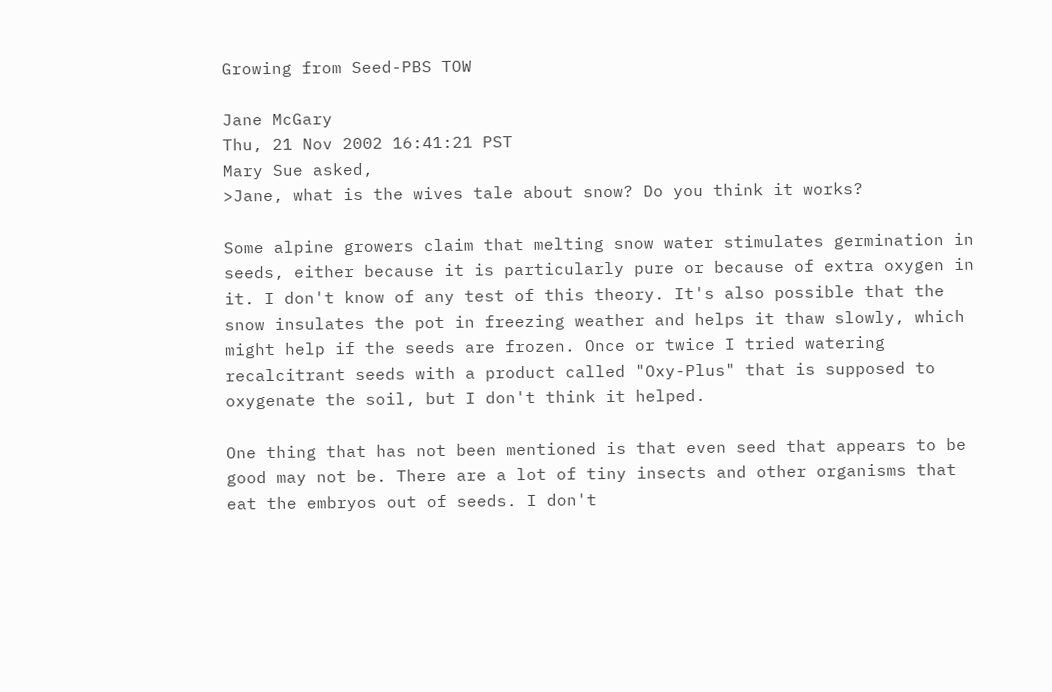Growing from Seed-PBS TOW

Jane McGary
Thu, 21 Nov 2002 16:41:21 PST
Mary Sue asked,
>Jane, what is the wives tale about snow? Do you think it works?

Some alpine growers claim that melting snow water stimulates germination in
seeds, either because it is particularly pure or because of extra oxygen in
it. I don't know of any test of this theory. It's also possible that the
snow insulates the pot in freezing weather and helps it thaw slowly, which
might help if the seeds are frozen. Once or twice I tried watering
recalcitrant seeds with a product called "Oxy-Plus" that is supposed to
oxygenate the soil, but I don't think it helped.

One thing that has not been mentioned is that even seed that appears to be
good may not be. There are a lot of tiny insects and other organisms that
eat the embryos out of seeds. I don't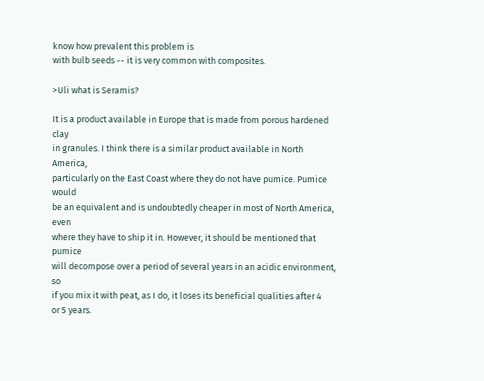know how prevalent this problem is
with bulb seeds -- it is very common with composites.

>Uli what is Seramis?

It is a product available in Europe that is made from porous hardened clay
in granules. I think there is a similar product available in North America,
particularly on the East Coast where they do not have pumice. Pumice would
be an equivalent and is undoubtedly cheaper in most of North America, even
where they have to ship it in. However, it should be mentioned that pumice
will decompose over a period of several years in an acidic environment, so
if you mix it with peat, as I do, it loses its beneficial qualities after 4
or 5 years.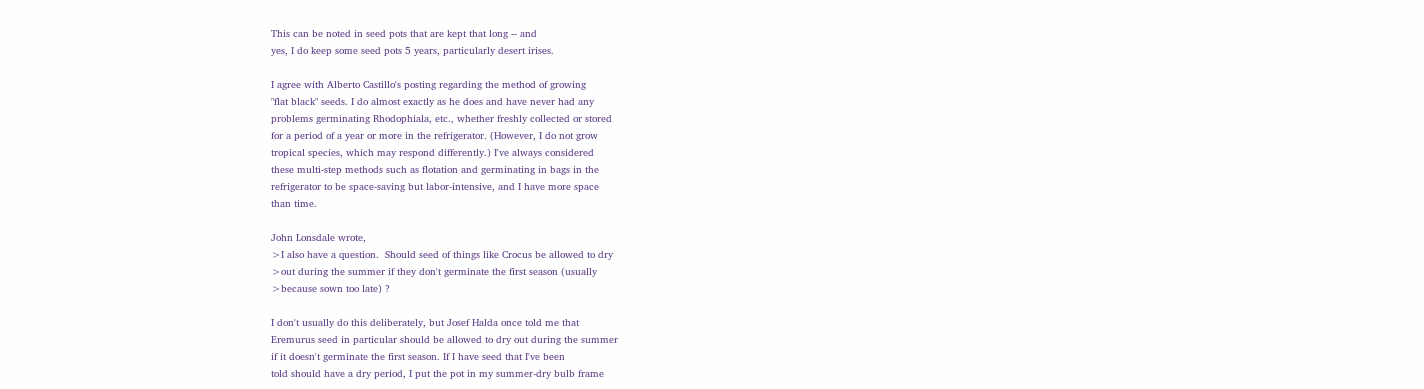This can be noted in seed pots that are kept that long -- and
yes, I do keep some seed pots 5 years, particularly desert irises.

I agree with Alberto Castillo's posting regarding the method of growing
"flat black" seeds. I do almost exactly as he does and have never had any
problems germinating Rhodophiala, etc., whether freshly collected or stored
for a period of a year or more in the refrigerator. (However, I do not grow
tropical species, which may respond differently.) I've always considered
these multi-step methods such as flotation and germinating in bags in the
refrigerator to be space-saving but labor-intensive, and I have more space
than time.

John Lonsdale wrote,
>I also have a question.  Should seed of things like Crocus be allowed to dry
>out during the summer if they don't germinate the first season (usually
>because sown too late) ?

I don't usually do this deliberately, but Josef Halda once told me that
Eremurus seed in particular should be allowed to dry out during the summer
if it doesn't germinate the first season. If I have seed that I've been
told should have a dry period, I put the pot in my summer-dry bulb frame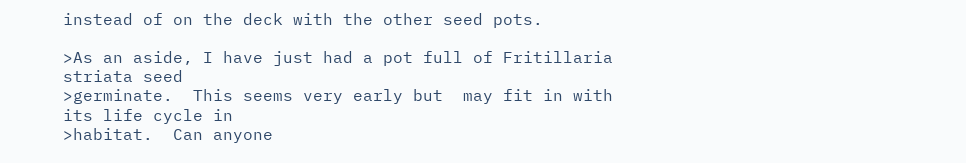instead of on the deck with the other seed pots.

>As an aside, I have just had a pot full of Fritillaria striata seed
>germinate.  This seems very early but  may fit in with its life cycle in
>habitat.  Can anyone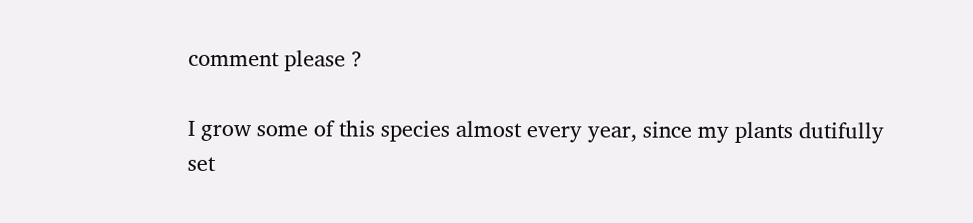comment please ?

I grow some of this species almost every year, since my plants dutifully
set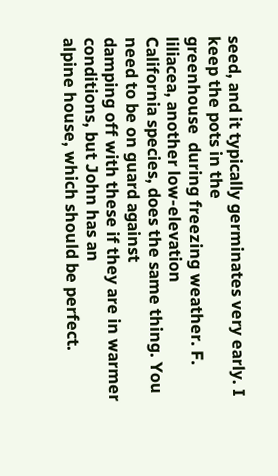seed, and it typically germinates very early. I keep the pots in the
greenhouse  during freezing weather. F. liliacea, another low-elevation
California species, does the same thing. You need to be on guard against
damping off with these if they are in warmer conditions, but John has an
alpine house, which should be perfect.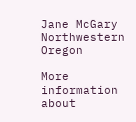Jane McGary
Northwestern Oregon

More information about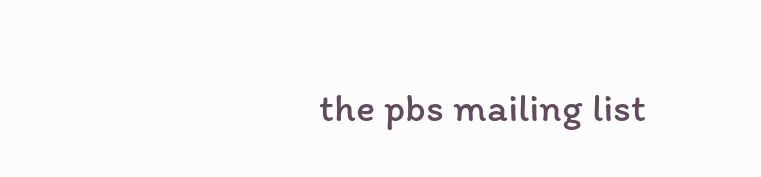the pbs mailing list